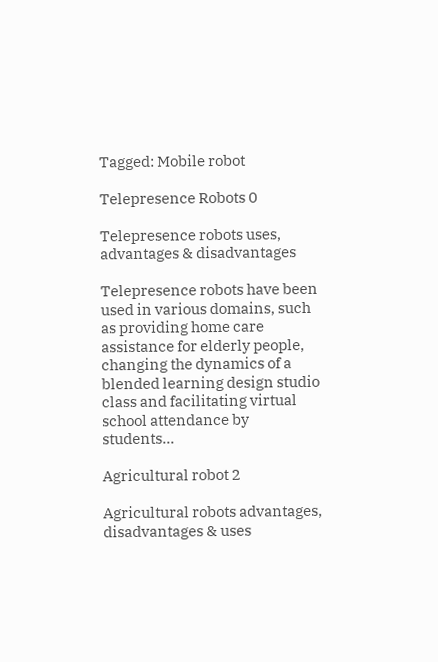Tagged: Mobile robot

Telepresence Robots 0

Telepresence robots uses, advantages & disadvantages

Telepresence robots have been used in various domains, such as providing home care assistance for elderly people, changing the dynamics of a blended learning design studio class and facilitating virtual school attendance by students...

Agricultural robot 2

Agricultural robots advantages, disadvantages & uses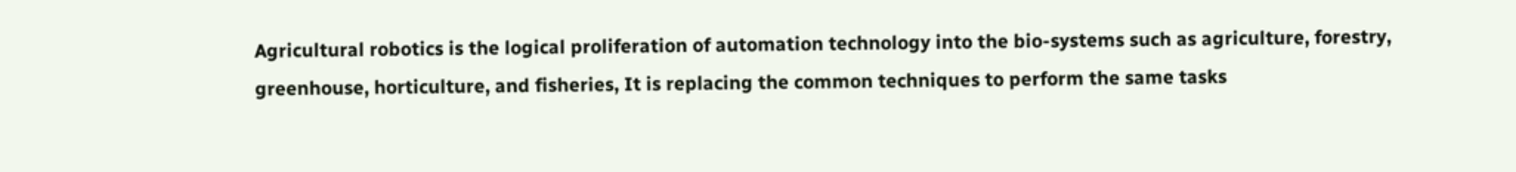Agricultural robotics is the logical proliferation of automation technology into the bio-systems such as agriculture, forestry, greenhouse, horticulture, and fisheries, It is replacing the common techniques to perform the same tasks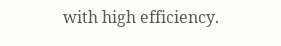with high efficiency.